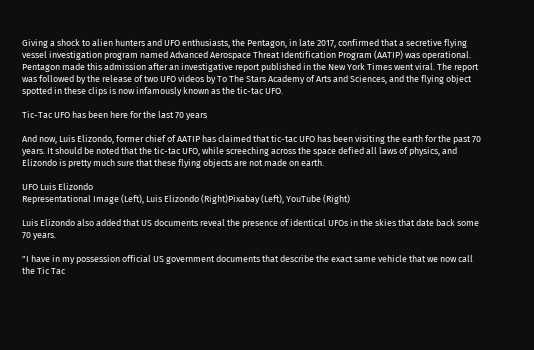Giving a shock to alien hunters and UFO enthusiasts, the Pentagon, in late 2017, confirmed that a secretive flying vessel investigation program named Advanced Aerospace Threat Identification Program (AATIP) was operational. Pentagon made this admission after an investigative report published in the New York Times went viral. The report was followed by the release of two UFO videos by To The Stars Academy of Arts and Sciences, and the flying object spotted in these clips is now infamously known as the tic-tac UFO.

Tic-Tac UFO has been here for the last 70 years

And now, Luis Elizondo, former chief of AATIP has claimed that tic-tac UFO has been visiting the earth for the past 70 years. It should be noted that the tic-tac UFO, while screeching across the space defied all laws of physics, and Elizondo is pretty much sure that these flying objects are not made on earth.

UFO Luis Elizondo
Representational Image (Left), Luis Elizondo (Right)Pixabay (Left), YouTube (Right)

Luis Elizondo also added that US documents reveal the presence of identical UFOs in the skies that date back some 70 years.

"I have in my possession official US government documents that describe the exact same vehicle that we now call the Tic Tac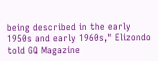being described in the early 1950s and early 1960s," Elizondo told GQ Magazine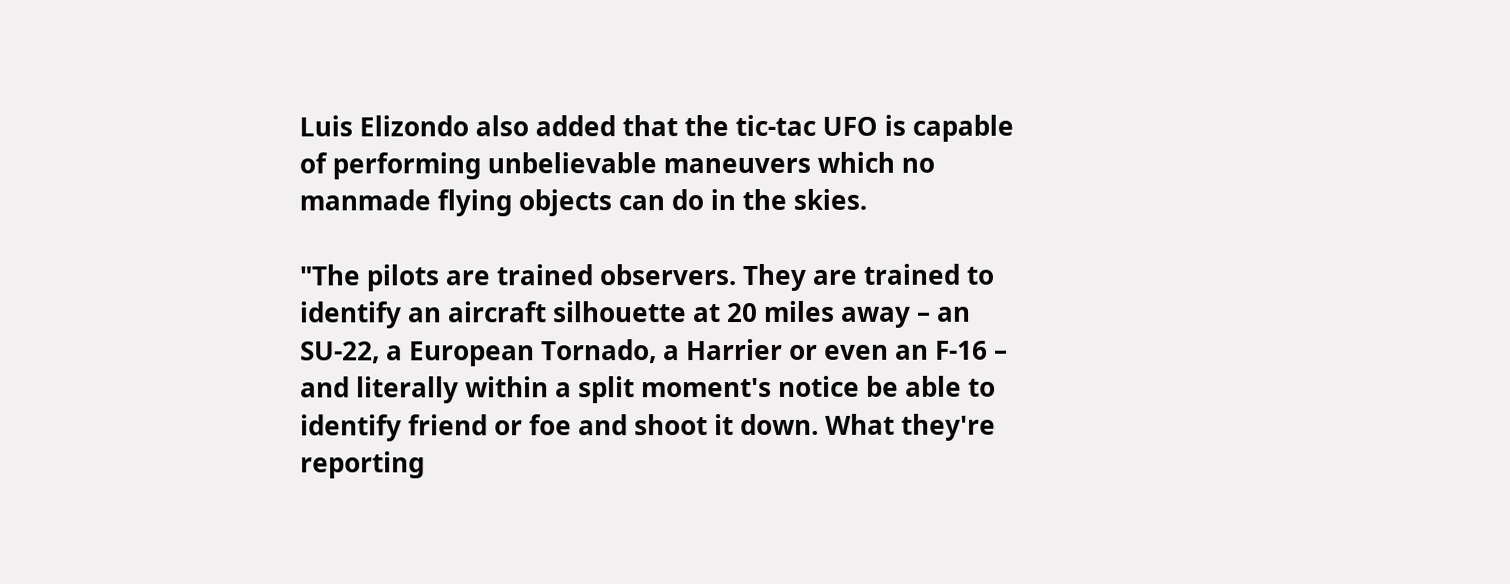Luis Elizondo also added that the tic-tac UFO is capable of performing unbelievable maneuvers which no manmade flying objects can do in the skies.

"The pilots are trained observers. They are trained to identify an aircraft silhouette at 20 miles away – an SU-22, a European Tornado, a Harrier or even an F-16 – and literally within a split moment's notice be able to identify friend or foe and shoot it down. What they're reporting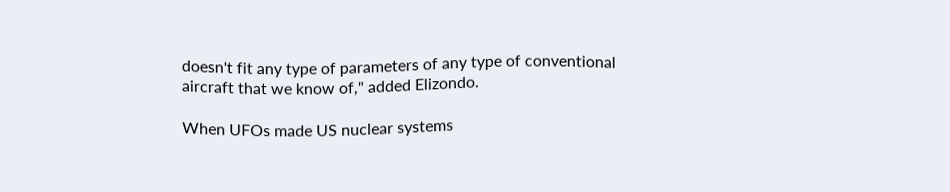doesn't fit any type of parameters of any type of conventional aircraft that we know of," added Elizondo.

When UFOs made US nuclear systems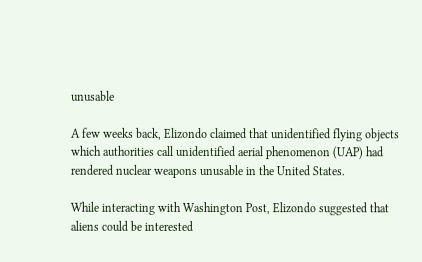unusable

A few weeks back, Elizondo claimed that unidentified flying objects which authorities call unidentified aerial phenomenon (UAP) had rendered nuclear weapons unusable in the United States.

While interacting with Washington Post, Elizondo suggested that aliens could be interested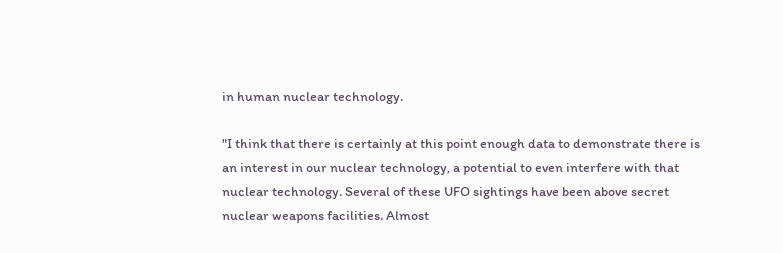in human nuclear technology.

"I think that there is certainly at this point enough data to demonstrate there is an interest in our nuclear technology, a potential to even interfere with that nuclear technology. Several of these UFO sightings have been above secret nuclear weapons facilities. Almost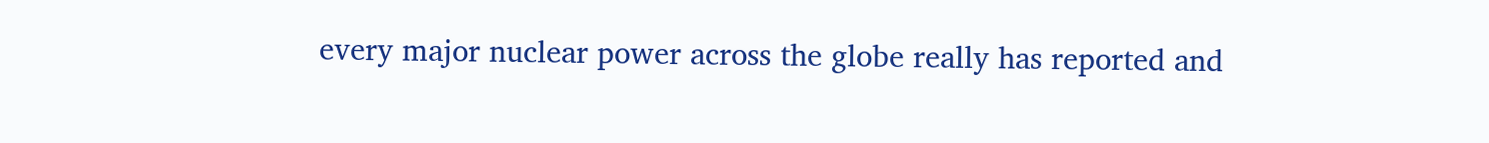every major nuclear power across the globe really has reported and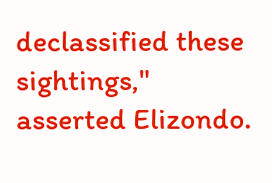declassified these sightings," asserted Elizondo.